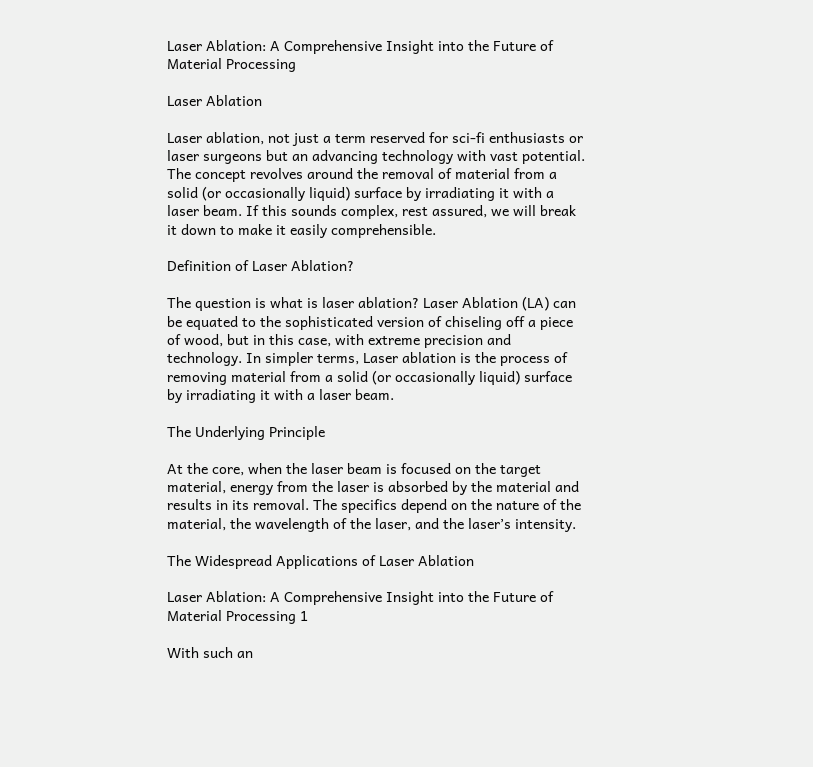Laser Ablation: A Comprehensive Insight into the Future of Material Processing

Laser Ablation

Laser ablation, not just a term reserved for sci-fi enthusiasts or laser surgeons but an advancing technology with vast potential. The concept revolves around the removal of material from a solid (or occasionally liquid) surface by irradiating it with a laser beam. If this sounds complex, rest assured, we will break it down to make it easily comprehensible.

Definition of Laser Ablation?

The question is what is laser ablation? Laser Ablation (LA) can be equated to the sophisticated version of chiseling off a piece of wood, but in this case, with extreme precision and technology. In simpler terms, Laser ablation is the process of removing material from a solid (or occasionally liquid) surface by irradiating it with a laser beam.

The Underlying Principle

At the core, when the laser beam is focused on the target material, energy from the laser is absorbed by the material and results in its removal. The specifics depend on the nature of the material, the wavelength of the laser, and the laser’s intensity.

The Widespread Applications of Laser Ablation

Laser Ablation: A Comprehensive Insight into the Future of Material Processing 1

With such an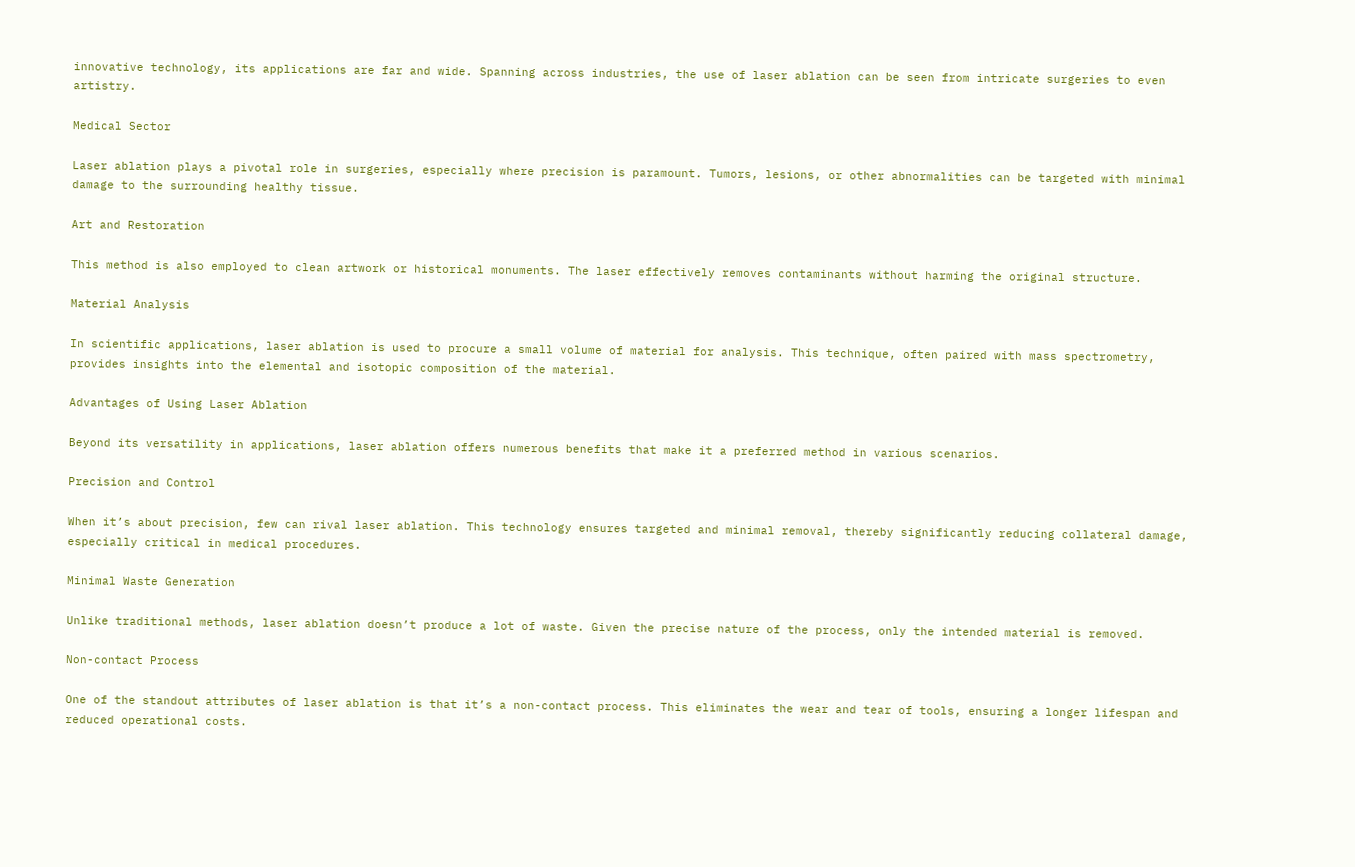innovative technology, its applications are far and wide. Spanning across industries, the use of laser ablation can be seen from intricate surgeries to even artistry.

Medical Sector

Laser ablation plays a pivotal role in surgeries, especially where precision is paramount. Tumors, lesions, or other abnormalities can be targeted with minimal damage to the surrounding healthy tissue.

Art and Restoration

This method is also employed to clean artwork or historical monuments. The laser effectively removes contaminants without harming the original structure.

Material Analysis

In scientific applications, laser ablation is used to procure a small volume of material for analysis. This technique, often paired with mass spectrometry, provides insights into the elemental and isotopic composition of the material.

Advantages of Using Laser Ablation

Beyond its versatility in applications, laser ablation offers numerous benefits that make it a preferred method in various scenarios.

Precision and Control

When it’s about precision, few can rival laser ablation. This technology ensures targeted and minimal removal, thereby significantly reducing collateral damage, especially critical in medical procedures.

Minimal Waste Generation

Unlike traditional methods, laser ablation doesn’t produce a lot of waste. Given the precise nature of the process, only the intended material is removed.

Non-contact Process

One of the standout attributes of laser ablation is that it’s a non-contact process. This eliminates the wear and tear of tools, ensuring a longer lifespan and reduced operational costs.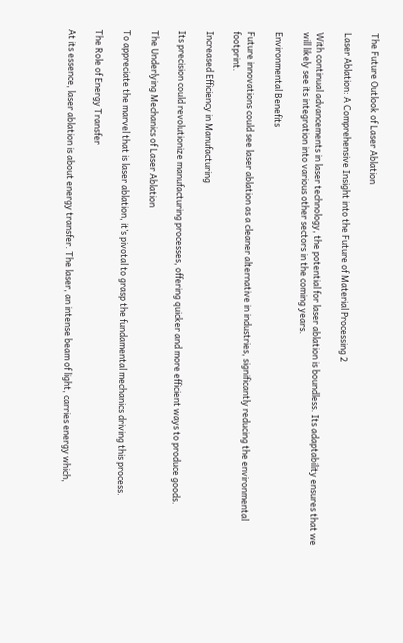The Future Outlook of Laser Ablation

Laser Ablation: A Comprehensive Insight into the Future of Material Processing 2

With continual advancements in laser technology, the potential for laser ablation is boundless. Its adaptability ensures that we will likely see its integration into various other sectors in the coming years.

Environmental Benefits

Future innovations could see laser ablation as a cleaner alternative in industries, significantly reducing the environmental footprint.

Increased Efficiency in Manufacturing

Its precision could revolutionize manufacturing processes, offering quicker and more efficient ways to produce goods.

The Underlying Mechanics of Laser Ablation

To appreciate the marvel that is laser ablation, it’s pivotal to grasp the fundamental mechanics driving this process.

The Role of Energy Transfer

At its essence, laser ablation is about energy transfer. The laser, an intense beam of light, carries energy which,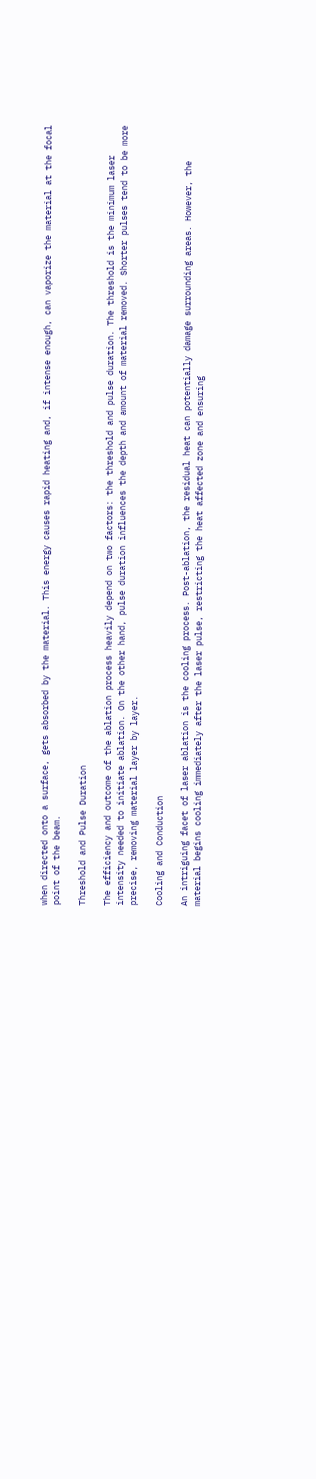when directed onto a surface, gets absorbed by the material. This energy causes rapid heating and, if intense enough, can vaporize the material at the focal point of the beam.

Threshold and Pulse Duration

The efficiency and outcome of the ablation process heavily depend on two factors: the threshold and pulse duration. The threshold is the minimum laser intensity needed to initiate ablation. On the other hand, pulse duration influences the depth and amount of material removed. Shorter pulses tend to be more precise, removing material layer by layer.

Cooling and Conduction

An intriguing facet of laser ablation is the cooling process. Post-ablation, the residual heat can potentially damage surrounding areas. However, the material begins cooling immediately after the laser pulse, restricting the heat affected zone and ensuring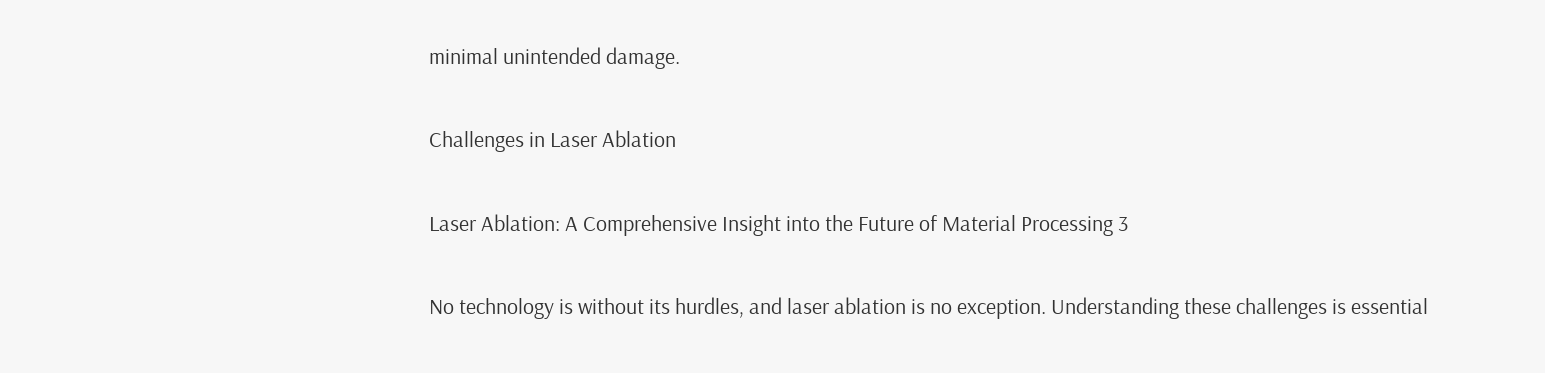minimal unintended damage.

Challenges in Laser Ablation

Laser Ablation: A Comprehensive Insight into the Future of Material Processing 3

No technology is without its hurdles, and laser ablation is no exception. Understanding these challenges is essential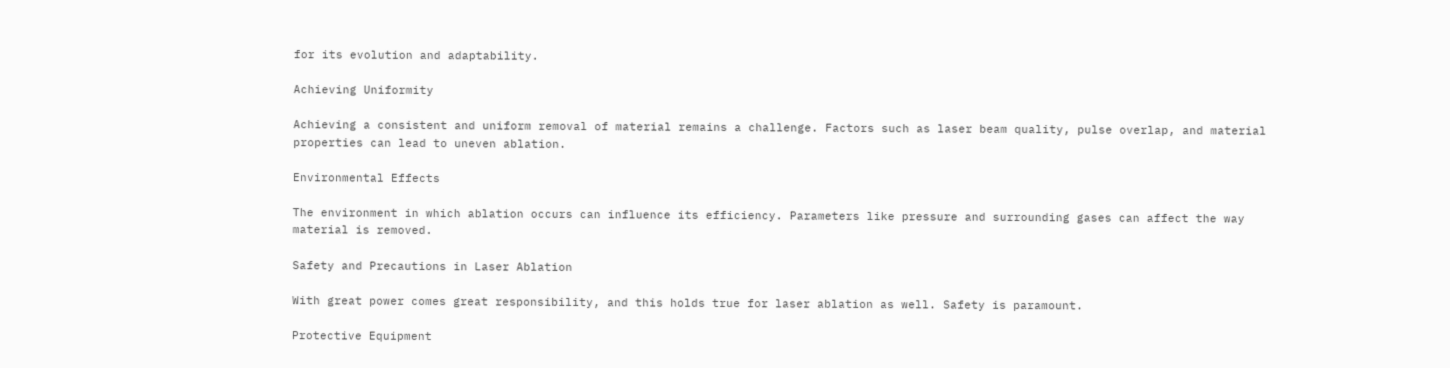for its evolution and adaptability.

Achieving Uniformity

Achieving a consistent and uniform removal of material remains a challenge. Factors such as laser beam quality, pulse overlap, and material properties can lead to uneven ablation.

Environmental Effects

The environment in which ablation occurs can influence its efficiency. Parameters like pressure and surrounding gases can affect the way material is removed.

Safety and Precautions in Laser Ablation

With great power comes great responsibility, and this holds true for laser ablation as well. Safety is paramount.

Protective Equipment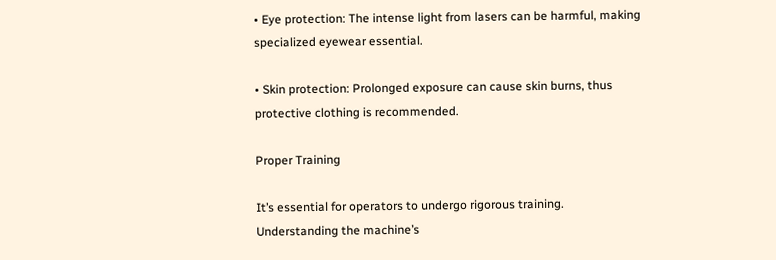• Eye protection: The intense light from lasers can be harmful, making specialized eyewear essential.

• Skin protection: Prolonged exposure can cause skin burns, thus protective clothing is recommended.

Proper Training

It’s essential for operators to undergo rigorous training. Understanding the machine’s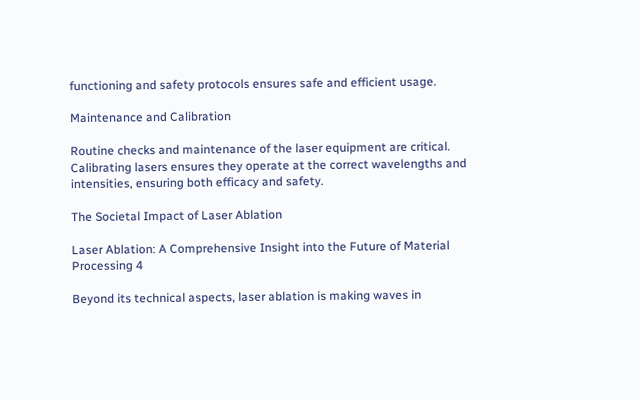functioning and safety protocols ensures safe and efficient usage.

Maintenance and Calibration

Routine checks and maintenance of the laser equipment are critical. Calibrating lasers ensures they operate at the correct wavelengths and intensities, ensuring both efficacy and safety.

The Societal Impact of Laser Ablation

Laser Ablation: A Comprehensive Insight into the Future of Material Processing 4

Beyond its technical aspects, laser ablation is making waves in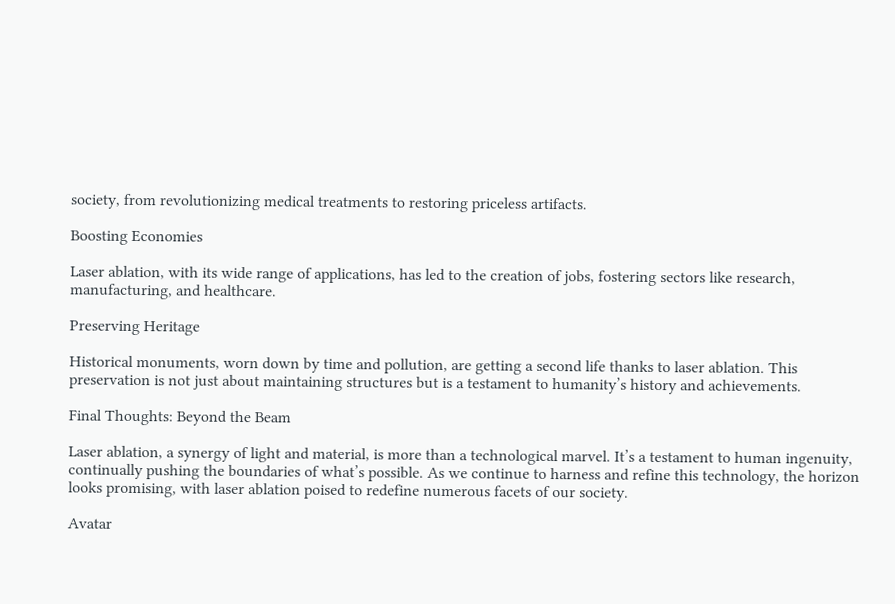society, from revolutionizing medical treatments to restoring priceless artifacts.

Boosting Economies

Laser ablation, with its wide range of applications, has led to the creation of jobs, fostering sectors like research, manufacturing, and healthcare.

Preserving Heritage

Historical monuments, worn down by time and pollution, are getting a second life thanks to laser ablation. This preservation is not just about maintaining structures but is a testament to humanity’s history and achievements.

Final Thoughts: Beyond the Beam

Laser ablation, a synergy of light and material, is more than a technological marvel. It’s a testament to human ingenuity, continually pushing the boundaries of what’s possible. As we continue to harness and refine this technology, the horizon looks promising, with laser ablation poised to redefine numerous facets of our society.

Avatar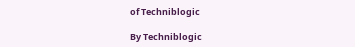of Techniblogic

By Techniblogic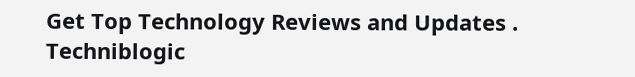Get Top Technology Reviews and Updates . Techniblogic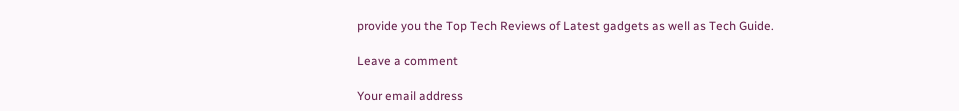provide you the Top Tech Reviews of Latest gadgets as well as Tech Guide.

Leave a comment

Your email address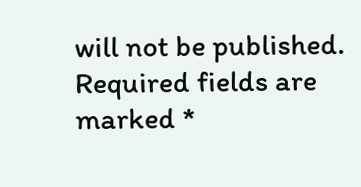will not be published. Required fields are marked *